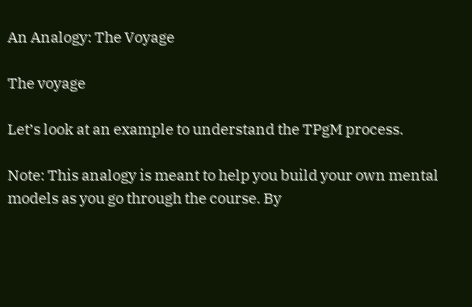An Analogy: The Voyage

The voyage

Let’s look at an example to understand the TPgM process.

Note: This analogy is meant to help you build your own mental models as you go through the course. By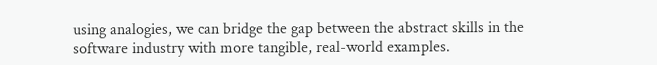using analogies, we can bridge the gap between the abstract skills in the software industry with more tangible, real-world examples.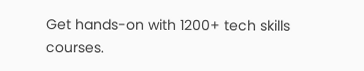Get hands-on with 1200+ tech skills courses.